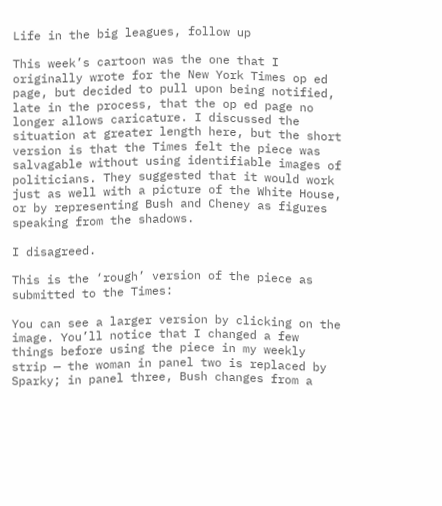Life in the big leagues, follow up

This week’s cartoon was the one that I originally wrote for the New York Times op ed page, but decided to pull upon being notified, late in the process, that the op ed page no longer allows caricature. I discussed the situation at greater length here, but the short version is that the Times felt the piece was salvagable without using identifiable images of politicians. They suggested that it would work just as well with a picture of the White House, or by representing Bush and Cheney as figures speaking from the shadows.

I disagreed.

This is the ‘rough’ version of the piece as submitted to the Times:

You can see a larger version by clicking on the image. You’ll notice that I changed a few things before using the piece in my weekly strip — the woman in panel two is replaced by Sparky; in panel three, Bush changes from a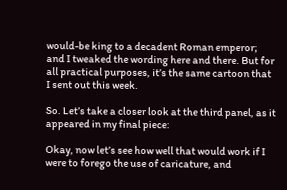would-be king to a decadent Roman emperor; and I tweaked the wording here and there. But for all practical purposes, it’s the same cartoon that I sent out this week.

So. Let’s take a closer look at the third panel, as it appeared in my final piece:

Okay, now let’s see how well that would work if I were to forego the use of caricature, and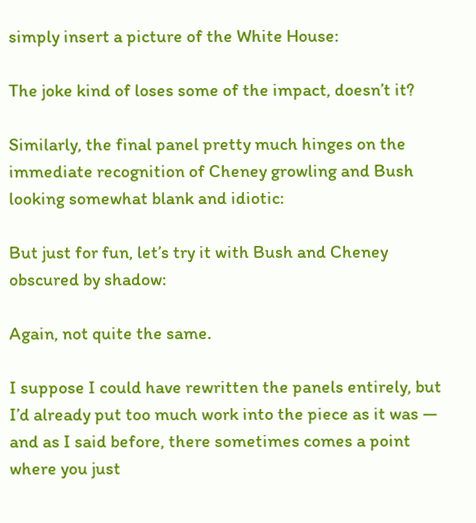simply insert a picture of the White House:

The joke kind of loses some of the impact, doesn’t it?

Similarly, the final panel pretty much hinges on the immediate recognition of Cheney growling and Bush looking somewhat blank and idiotic:

But just for fun, let’s try it with Bush and Cheney obscured by shadow:

Again, not quite the same.

I suppose I could have rewritten the panels entirely, but I’d already put too much work into the piece as it was — and as I said before, there sometimes comes a point where you just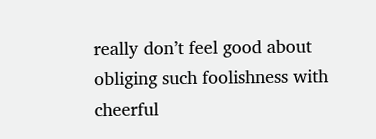really don’t feel good about obliging such foolishness with cheerful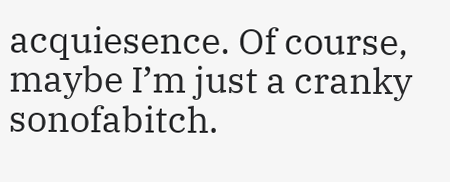acquiesence. Of course, maybe I’m just a cranky sonofabitch.